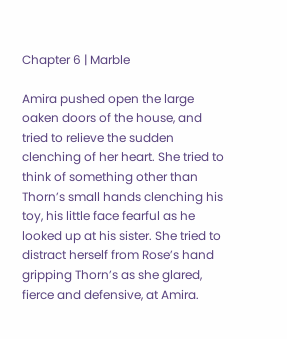Chapter 6 | Marble

Amira pushed open the large oaken doors of the house, and tried to relieve the sudden clenching of her heart. She tried to think of something other than Thorn’s small hands clenching his toy, his little face fearful as he looked up at his sister. She tried to distract herself from Rose’s hand gripping Thorn’s as she glared, fierce and defensive, at Amira.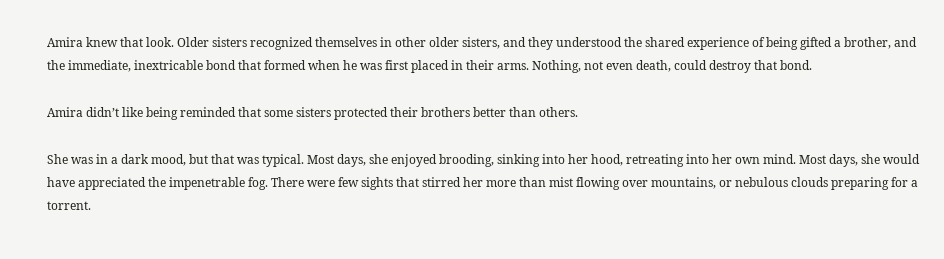Amira knew that look. Older sisters recognized themselves in other older sisters, and they understood the shared experience of being gifted a brother, and the immediate, inextricable bond that formed when he was first placed in their arms. Nothing, not even death, could destroy that bond.

Amira didn’t like being reminded that some sisters protected their brothers better than others.

She was in a dark mood, but that was typical. Most days, she enjoyed brooding, sinking into her hood, retreating into her own mind. Most days, she would have appreciated the impenetrable fog. There were few sights that stirred her more than mist flowing over mountains, or nebulous clouds preparing for a torrent.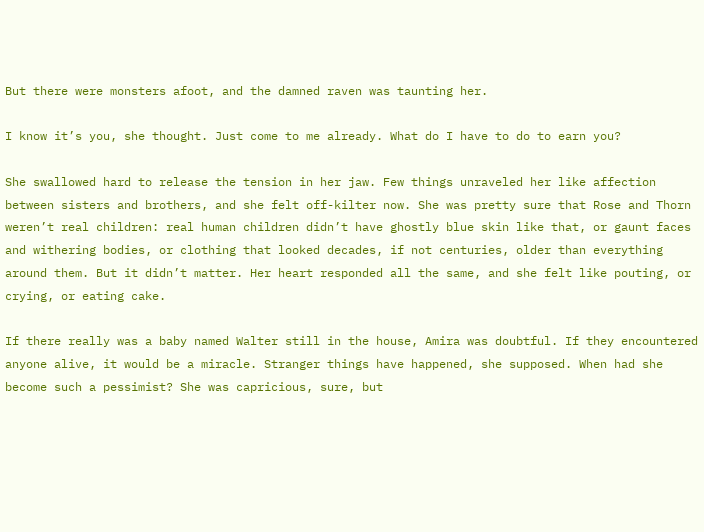But there were monsters afoot, and the damned raven was taunting her.

I know it’s you, she thought. Just come to me already. What do I have to do to earn you?

She swallowed hard to release the tension in her jaw. Few things unraveled her like affection between sisters and brothers, and she felt off-kilter now. She was pretty sure that Rose and Thorn weren’t real children: real human children didn’t have ghostly blue skin like that, or gaunt faces and withering bodies, or clothing that looked decades, if not centuries, older than everything around them. But it didn’t matter. Her heart responded all the same, and she felt like pouting, or crying, or eating cake.

If there really was a baby named Walter still in the house, Amira was doubtful. If they encountered anyone alive, it would be a miracle. Stranger things have happened, she supposed. When had she become such a pessimist? She was capricious, sure, but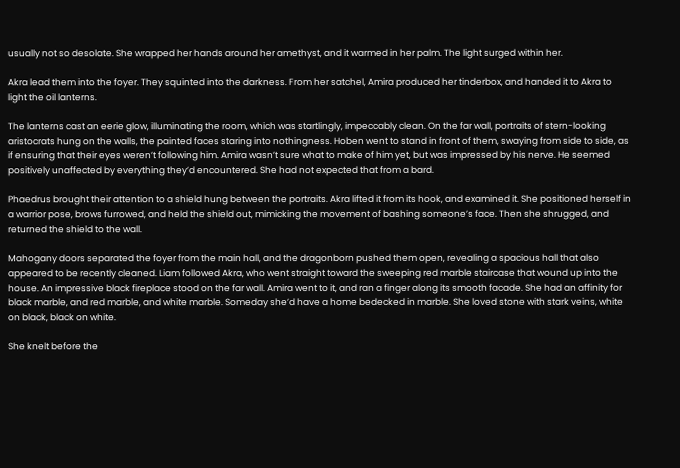usually not so desolate. She wrapped her hands around her amethyst, and it warmed in her palm. The light surged within her.

Akra lead them into the foyer. They squinted into the darkness. From her satchel, Amira produced her tinderbox, and handed it to Akra to light the oil lanterns.

The lanterns cast an eerie glow, illuminating the room, which was startlingly, impeccably clean. On the far wall, portraits of stern-looking aristocrats hung on the walls, the painted faces staring into nothingness. Hoben went to stand in front of them, swaying from side to side, as if ensuring that their eyes weren’t following him. Amira wasn’t sure what to make of him yet, but was impressed by his nerve. He seemed positively unaffected by everything they’d encountered. She had not expected that from a bard.

Phaedrus brought their attention to a shield hung between the portraits. Akra lifted it from its hook, and examined it. She positioned herself in a warrior pose, brows furrowed, and held the shield out, mimicking the movement of bashing someone’s face. Then she shrugged, and returned the shield to the wall.

Mahogany doors separated the foyer from the main hall, and the dragonborn pushed them open, revealing a spacious hall that also appeared to be recently cleaned. Liam followed Akra, who went straight toward the sweeping red marble staircase that wound up into the house. An impressive black fireplace stood on the far wall. Amira went to it, and ran a finger along its smooth facade. She had an affinity for black marble, and red marble, and white marble. Someday she’d have a home bedecked in marble. She loved stone with stark veins, white on black, black on white.

She knelt before the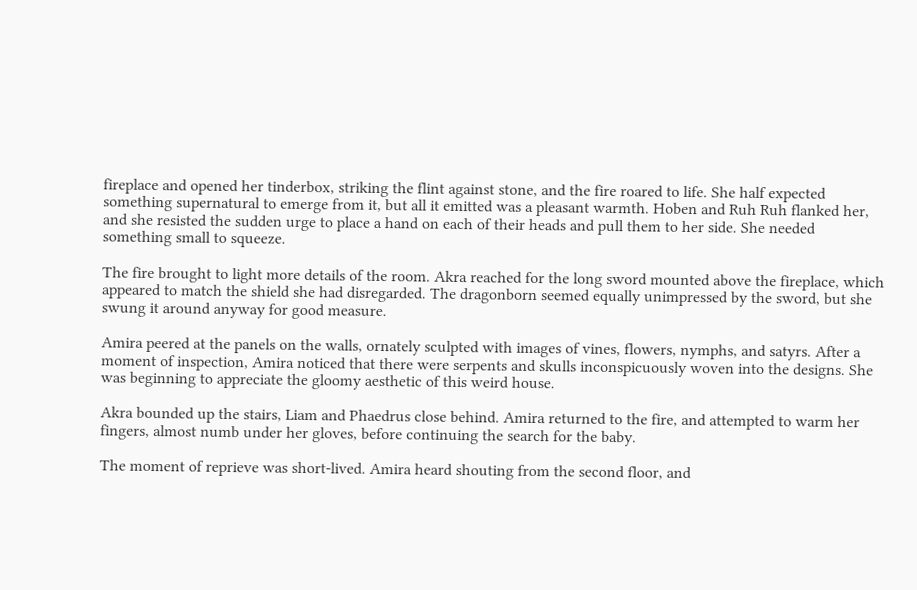fireplace and opened her tinderbox, striking the flint against stone, and the fire roared to life. She half expected something supernatural to emerge from it, but all it emitted was a pleasant warmth. Hoben and Ruh Ruh flanked her, and she resisted the sudden urge to place a hand on each of their heads and pull them to her side. She needed something small to squeeze.

The fire brought to light more details of the room. Akra reached for the long sword mounted above the fireplace, which appeared to match the shield she had disregarded. The dragonborn seemed equally unimpressed by the sword, but she swung it around anyway for good measure.

Amira peered at the panels on the walls, ornately sculpted with images of vines, flowers, nymphs, and satyrs. After a moment of inspection, Amira noticed that there were serpents and skulls inconspicuously woven into the designs. She was beginning to appreciate the gloomy aesthetic of this weird house.

Akra bounded up the stairs, Liam and Phaedrus close behind. Amira returned to the fire, and attempted to warm her fingers, almost numb under her gloves, before continuing the search for the baby.

The moment of reprieve was short-lived. Amira heard shouting from the second floor, and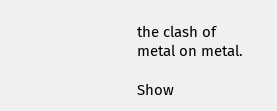the clash of metal on metal.

Show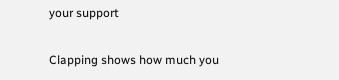your support

Clapping shows how much you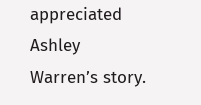appreciated Ashley Warren’s story.